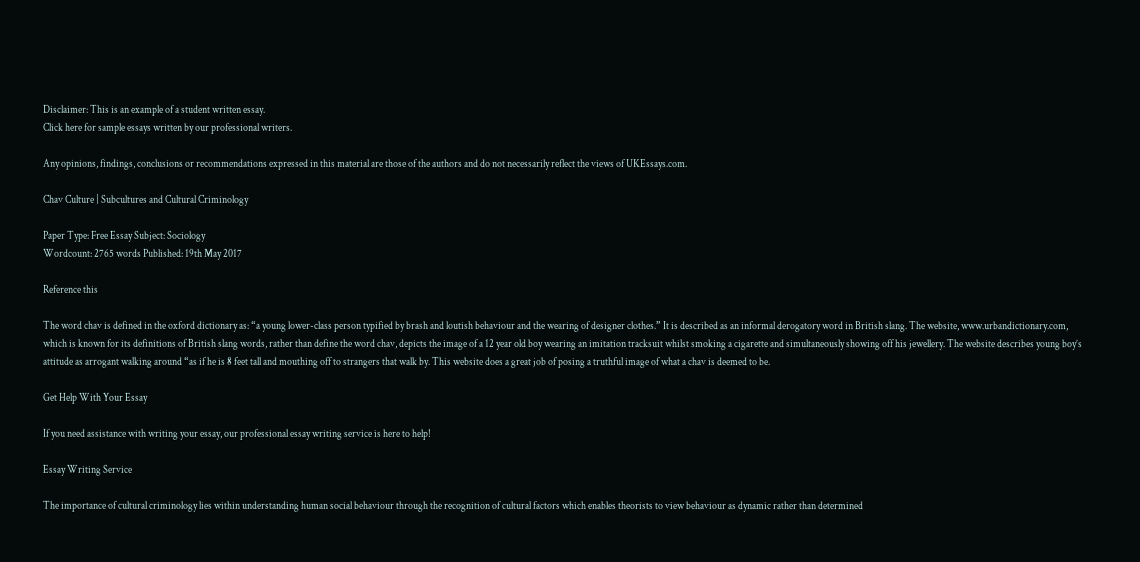Disclaimer: This is an example of a student written essay.
Click here for sample essays written by our professional writers.

Any opinions, findings, conclusions or recommendations expressed in this material are those of the authors and do not necessarily reflect the views of UKEssays.com.

Chav Culture | Subcultures and Cultural Criminology

Paper Type: Free Essay Subject: Sociology
Wordcount: 2765 words Published: 19th May 2017

Reference this

The word chav is defined in the oxford dictionary as: “a young lower-class person typified by brash and loutish behaviour and the wearing of designer clothes.” It is described as an informal derogatory word in British slang. The website, www.urbandictionary.com, which is known for its definitions of British slang words, rather than define the word chav, depicts the image of a 12 year old boy wearing an imitation tracksuit whilst smoking a cigarette and simultaneously showing off his jewellery. The website describes young boy’s attitude as arrogant walking around “as if he is 8 feet tall and mouthing off to strangers that walk by. This website does a great job of posing a truthful image of what a chav is deemed to be.

Get Help With Your Essay

If you need assistance with writing your essay, our professional essay writing service is here to help!

Essay Writing Service

The importance of cultural criminology lies within understanding human social behaviour through the recognition of cultural factors which enables theorists to view behaviour as dynamic rather than determined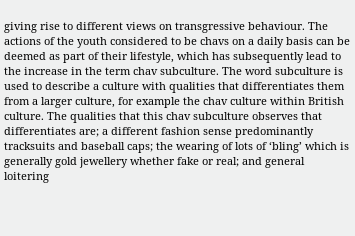giving rise to different views on transgressive behaviour. The actions of the youth considered to be chavs on a daily basis can be deemed as part of their lifestyle, which has subsequently lead to the increase in the term chav subculture. The word subculture is used to describe a culture with qualities that differentiates them from a larger culture, for example the chav culture within British culture. The qualities that this chav subculture observes that differentiates are; a different fashion sense predominantly tracksuits and baseball caps; the wearing of lots of ‘bling’ which is generally gold jewellery whether fake or real; and general loitering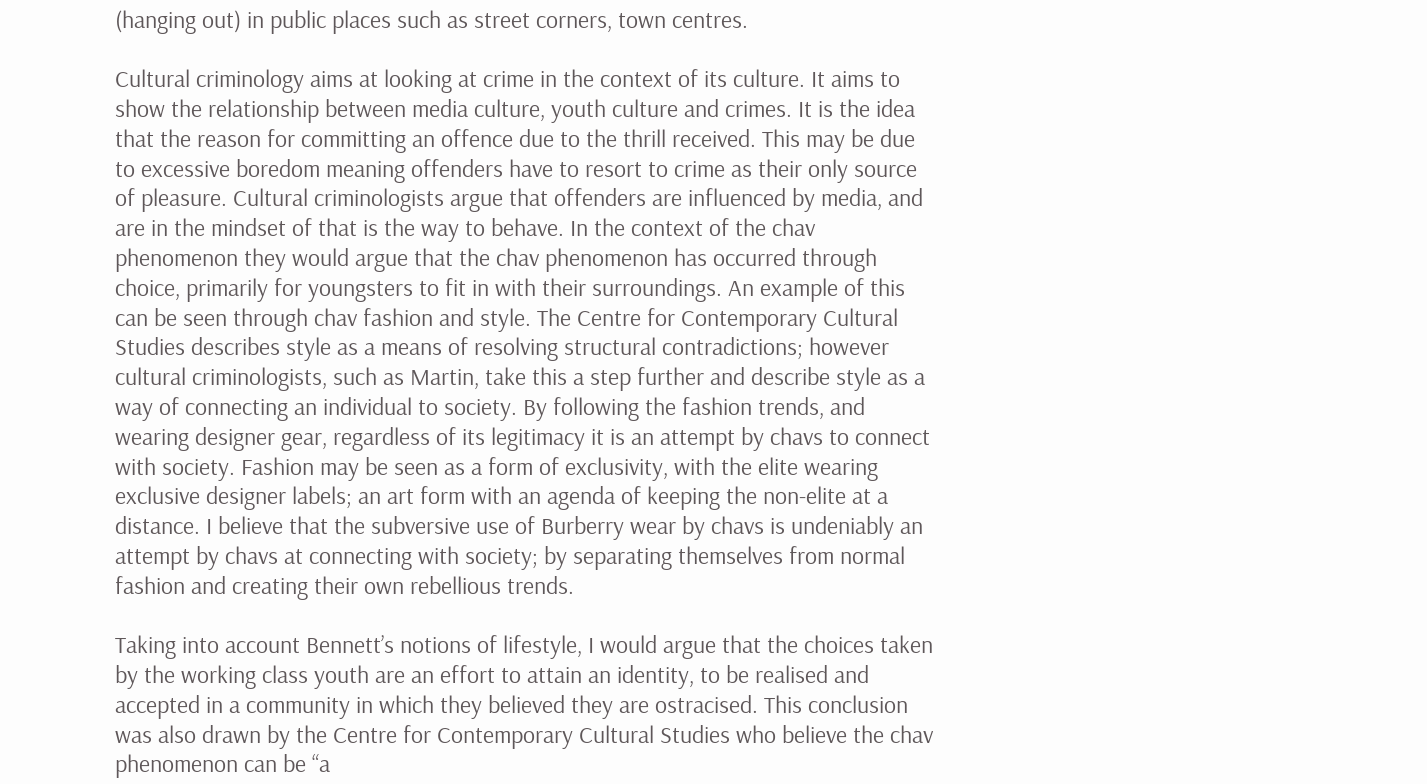(hanging out) in public places such as street corners, town centres.

Cultural criminology aims at looking at crime in the context of its culture. It aims to show the relationship between media culture, youth culture and crimes. It is the idea that the reason for committing an offence due to the thrill received. This may be due to excessive boredom meaning offenders have to resort to crime as their only source of pleasure. Cultural criminologists argue that offenders are influenced by media, and are in the mindset of that is the way to behave. In the context of the chav phenomenon they would argue that the chav phenomenon has occurred through choice, primarily for youngsters to fit in with their surroundings. An example of this can be seen through chav fashion and style. The Centre for Contemporary Cultural Studies describes style as a means of resolving structural contradictions; however cultural criminologists, such as Martin, take this a step further and describe style as a way of connecting an individual to society. By following the fashion trends, and wearing designer gear, regardless of its legitimacy it is an attempt by chavs to connect with society. Fashion may be seen as a form of exclusivity, with the elite wearing exclusive designer labels; an art form with an agenda of keeping the non-elite at a distance. I believe that the subversive use of Burberry wear by chavs is undeniably an attempt by chavs at connecting with society; by separating themselves from normal fashion and creating their own rebellious trends.

Taking into account Bennett’s notions of lifestyle, I would argue that the choices taken by the working class youth are an effort to attain an identity, to be realised and accepted in a community in which they believed they are ostracised. This conclusion was also drawn by the Centre for Contemporary Cultural Studies who believe the chav phenomenon can be “a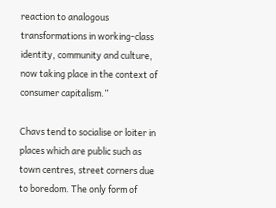reaction to analogous transformations in working-class identity, community and culture, now taking place in the context of consumer capitalism.”

Chavs tend to socialise or loiter in places which are public such as town centres, street corners due to boredom. The only form of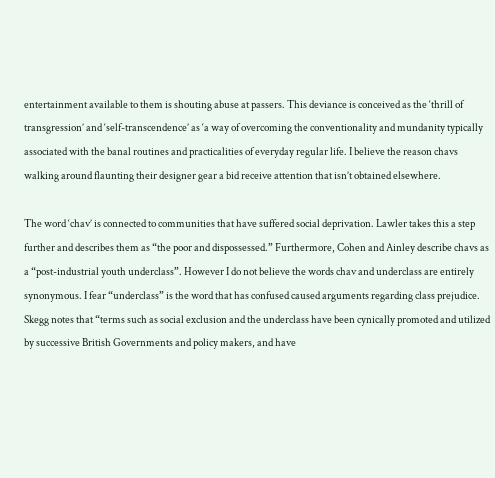entertainment available to them is shouting abuse at passers. This deviance is conceived as the ‘thrill of transgression’ and ‘self-transcendence’ as ‘a way of overcoming the conventionality and mundanity typically associated with the banal routines and practicalities of everyday regular life. I believe the reason chavs walking around flaunting their designer gear a bid receive attention that isn’t obtained elsewhere.

The word ‘chav’ is connected to communities that have suffered social deprivation. Lawler takes this a step further and describes them as “the poor and dispossessed.” Furthermore, Cohen and Ainley describe chavs as a “post-industrial youth underclass”. However I do not believe the words chav and underclass are entirely synonymous. I fear “underclass” is the word that has confused caused arguments regarding class prejudice. Skegg notes that “terms such as social exclusion and the underclass have been cynically promoted and utilized by successive British Governments and policy makers, and have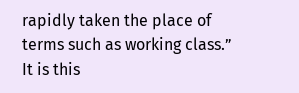rapidly taken the place of terms such as working class.” It is this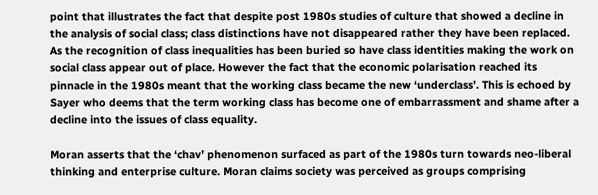point that illustrates the fact that despite post 1980s studies of culture that showed a decline in the analysis of social class; class distinctions have not disappeared rather they have been replaced. As the recognition of class inequalities has been buried so have class identities making the work on social class appear out of place. However the fact that the economic polarisation reached its pinnacle in the 1980s meant that the working class became the new ‘underclass’. This is echoed by Sayer who deems that the term working class has become one of embarrassment and shame after a decline into the issues of class equality.

Moran asserts that the ‘chav’ phenomenon surfaced as part of the 1980s turn towards neo-liberal thinking and enterprise culture. Moran claims society was perceived as groups comprising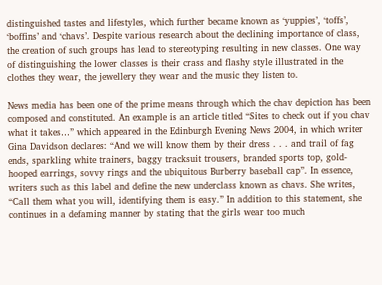distinguished tastes and lifestyles, which further became known as ‘yuppies’, ‘toffs’, ‘boffins’ and ‘chavs’. Despite various research about the declining importance of class, the creation of such groups has lead to stereotyping resulting in new classes. One way of distinguishing the lower classes is their crass and flashy style illustrated in the clothes they wear, the jewellery they wear and the music they listen to.

News media has been one of the prime means through which the chav depiction has been composed and constituted. An example is an article titled “Sites to check out if you chav what it takes…” which appeared in the Edinburgh Evening News 2004, in which writer Gina Davidson declares: “And we will know them by their dress . . . and trail of fag ends, sparkling white trainers, baggy tracksuit trousers, branded sports top, gold-hooped earrings, sovvy rings and the ubiquitous Burberry baseball cap”. In essence, writers such as this label and define the new underclass known as chavs. She writes, “Call them what you will, identifying them is easy.” In addition to this statement, she continues in a defaming manner by stating that the girls wear too much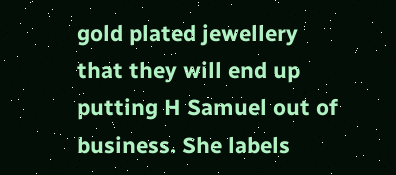gold plated jewellery that they will end up putting H Samuel out of business. She labels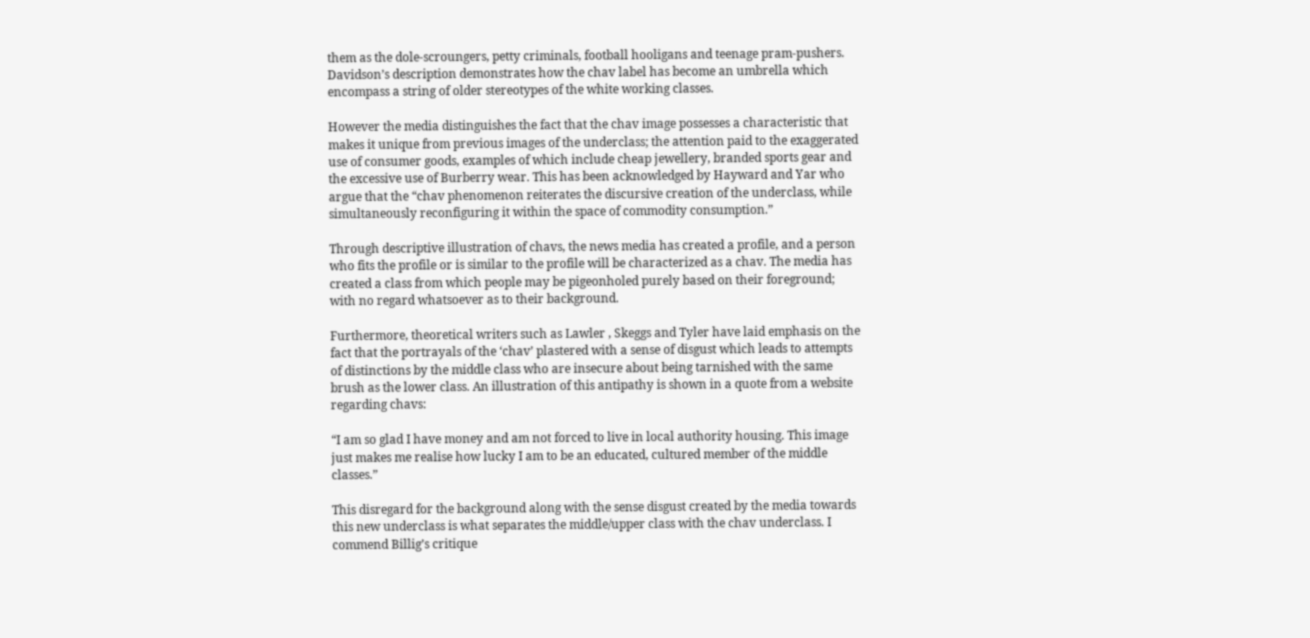them as the dole-scroungers, petty criminals, football hooligans and teenage pram-pushers. Davidson’s description demonstrates how the chav label has become an umbrella which encompass a string of older stereotypes of the white working classes.

However the media distinguishes the fact that the chav image possesses a characteristic that makes it unique from previous images of the underclass; the attention paid to the exaggerated use of consumer goods, examples of which include cheap jewellery, branded sports gear and the excessive use of Burberry wear. This has been acknowledged by Hayward and Yar who argue that the “chav phenomenon reiterates the discursive creation of the underclass, while simultaneously reconfiguring it within the space of commodity consumption.”

Through descriptive illustration of chavs, the news media has created a profile, and a person who fits the profile or is similar to the profile will be characterized as a chav. The media has created a class from which people may be pigeonholed purely based on their foreground; with no regard whatsoever as to their background.

Furthermore, theoretical writers such as Lawler , Skeggs and Tyler have laid emphasis on the fact that the portrayals of the ‘chav’ plastered with a sense of disgust which leads to attempts of distinctions by the middle class who are insecure about being tarnished with the same brush as the lower class. An illustration of this antipathy is shown in a quote from a website regarding chavs:

“I am so glad I have money and am not forced to live in local authority housing. This image just makes me realise how lucky I am to be an educated, cultured member of the middle classes.”

This disregard for the background along with the sense disgust created by the media towards this new underclass is what separates the middle/upper class with the chav underclass. I commend Billig’s critique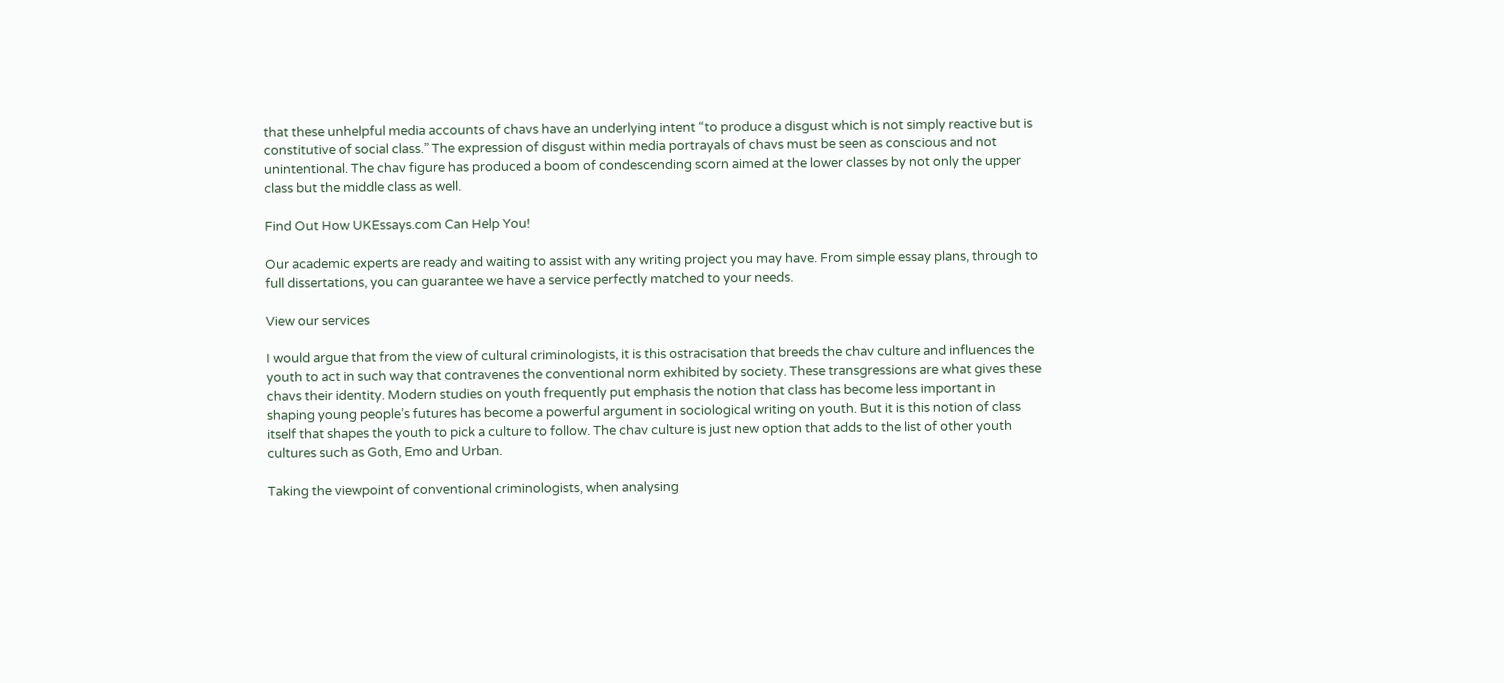that these unhelpful media accounts of chavs have an underlying intent “to produce a disgust which is not simply reactive but is constitutive of social class.” The expression of disgust within media portrayals of chavs must be seen as conscious and not unintentional. The chav figure has produced a boom of condescending scorn aimed at the lower classes by not only the upper class but the middle class as well.

Find Out How UKEssays.com Can Help You!

Our academic experts are ready and waiting to assist with any writing project you may have. From simple essay plans, through to full dissertations, you can guarantee we have a service perfectly matched to your needs.

View our services

I would argue that from the view of cultural criminologists, it is this ostracisation that breeds the chav culture and influences the youth to act in such way that contravenes the conventional norm exhibited by society. These transgressions are what gives these chavs their identity. Modern studies on youth frequently put emphasis the notion that class has become less important in shaping young people’s futures has become a powerful argument in sociological writing on youth. But it is this notion of class itself that shapes the youth to pick a culture to follow. The chav culture is just new option that adds to the list of other youth cultures such as Goth, Emo and Urban.

Taking the viewpoint of conventional criminologists, when analysing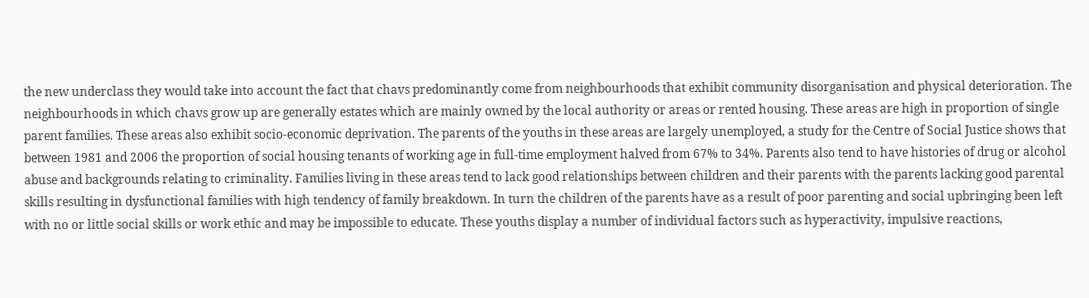the new underclass they would take into account the fact that chavs predominantly come from neighbourhoods that exhibit community disorganisation and physical deterioration. The neighbourhoods in which chavs grow up are generally estates which are mainly owned by the local authority or areas or rented housing. These areas are high in proportion of single parent families. These areas also exhibit socio-economic deprivation. The parents of the youths in these areas are largely unemployed, a study for the Centre of Social Justice shows that between 1981 and 2006 the proportion of social housing tenants of working age in full-time employment halved from 67% to 34%. Parents also tend to have histories of drug or alcohol abuse and backgrounds relating to criminality. Families living in these areas tend to lack good relationships between children and their parents with the parents lacking good parental skills resulting in dysfunctional families with high tendency of family breakdown. In turn the children of the parents have as a result of poor parenting and social upbringing been left with no or little social skills or work ethic and may be impossible to educate. These youths display a number of individual factors such as hyperactivity, impulsive reactions,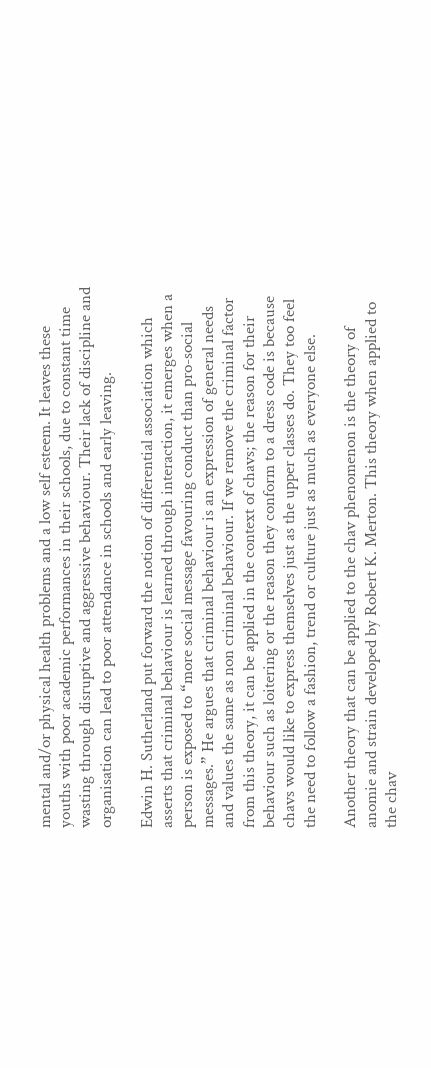mental and/or physical health problems and a low self esteem. It leaves these youths with poor academic performances in their schools, due to constant time wasting through disruptive and aggressive behaviour. Their lack of discipline and organisation can lead to poor attendance in schools and early leaving.

Edwin H. Sutherland put forward the notion of differential association which asserts that criminal behaviour is learned through interaction, it emerges when a person is exposed to “more social message favouring conduct than pro-social messages.” He argues that criminal behaviour is an expression of general needs and values the same as non criminal behaviour. If we remove the criminal factor from this theory, it can be applied in the context of chavs; the reason for their behaviour such as loitering or the reason they conform to a dress code is because chavs would like to express themselves just as the upper classes do. They too feel the need to follow a fashion, trend or culture just as much as everyone else.

Another theory that can be applied to the chav phenomenon is the theory of anomie and strain developed by Robert K. Merton. This theory when applied to the chav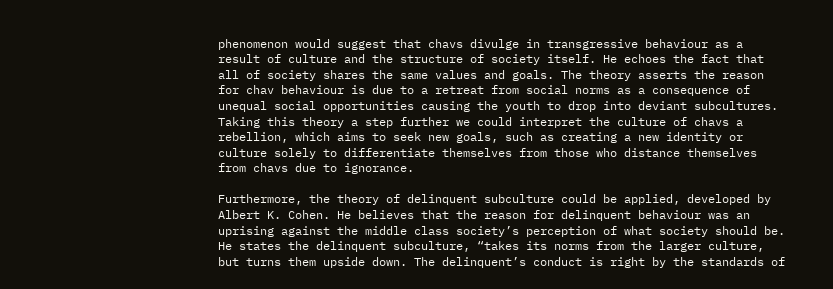phenomenon would suggest that chavs divulge in transgressive behaviour as a result of culture and the structure of society itself. He echoes the fact that all of society shares the same values and goals. The theory asserts the reason for chav behaviour is due to a retreat from social norms as a consequence of unequal social opportunities causing the youth to drop into deviant subcultures. Taking this theory a step further we could interpret the culture of chavs a rebellion, which aims to seek new goals, such as creating a new identity or culture solely to differentiate themselves from those who distance themselves from chavs due to ignorance.

Furthermore, the theory of delinquent subculture could be applied, developed by Albert K. Cohen. He believes that the reason for delinquent behaviour was an uprising against the middle class society’s perception of what society should be. He states the delinquent subculture, “takes its norms from the larger culture, but turns them upside down. The delinquent’s conduct is right by the standards of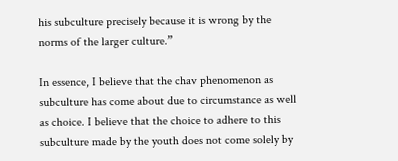his subculture precisely because it is wrong by the norms of the larger culture.”

In essence, I believe that the chav phenomenon as subculture has come about due to circumstance as well as choice. I believe that the choice to adhere to this subculture made by the youth does not come solely by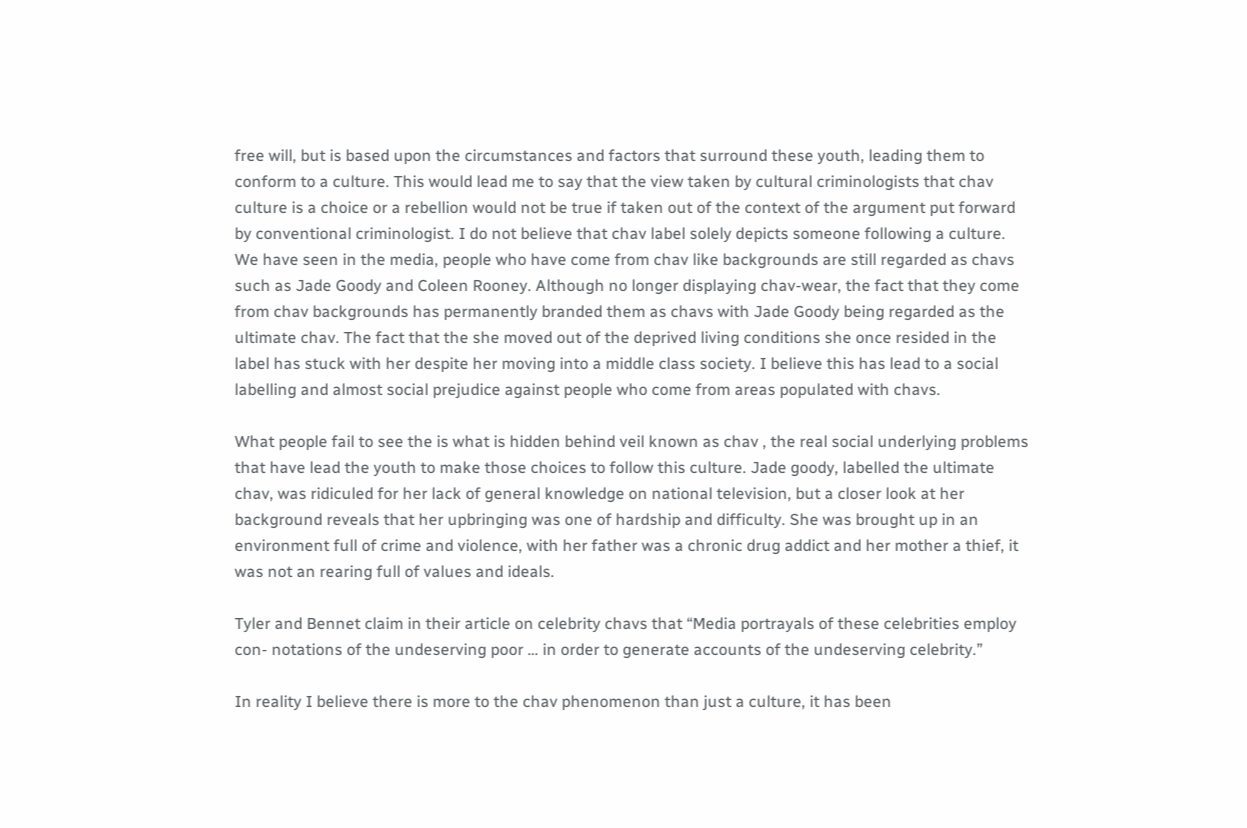free will, but is based upon the circumstances and factors that surround these youth, leading them to conform to a culture. This would lead me to say that the view taken by cultural criminologists that chav culture is a choice or a rebellion would not be true if taken out of the context of the argument put forward by conventional criminologist. I do not believe that chav label solely depicts someone following a culture. We have seen in the media, people who have come from chav like backgrounds are still regarded as chavs such as Jade Goody and Coleen Rooney. Although no longer displaying chav-wear, the fact that they come from chav backgrounds has permanently branded them as chavs with Jade Goody being regarded as the ultimate chav. The fact that the she moved out of the deprived living conditions she once resided in the label has stuck with her despite her moving into a middle class society. I believe this has lead to a social labelling and almost social prejudice against people who come from areas populated with chavs.

What people fail to see the is what is hidden behind veil known as chav , the real social underlying problems that have lead the youth to make those choices to follow this culture. Jade goody, labelled the ultimate chav, was ridiculed for her lack of general knowledge on national television, but a closer look at her background reveals that her upbringing was one of hardship and difficulty. She was brought up in an environment full of crime and violence, with her father was a chronic drug addict and her mother a thief, it was not an rearing full of values and ideals.

Tyler and Bennet claim in their article on celebrity chavs that “Media portrayals of these celebrities employ con- notations of the undeserving poor … in order to generate accounts of the undeserving celebrity.”

In reality I believe there is more to the chav phenomenon than just a culture, it has been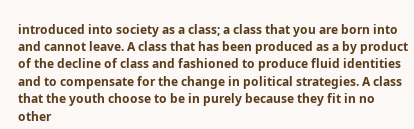introduced into society as a class; a class that you are born into and cannot leave. A class that has been produced as a by product of the decline of class and fashioned to produce fluid identities and to compensate for the change in political strategies. A class that the youth choose to be in purely because they fit in no other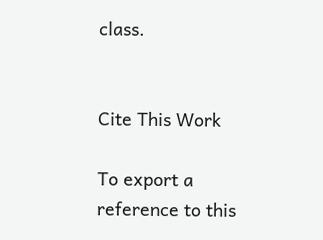class.


Cite This Work

To export a reference to this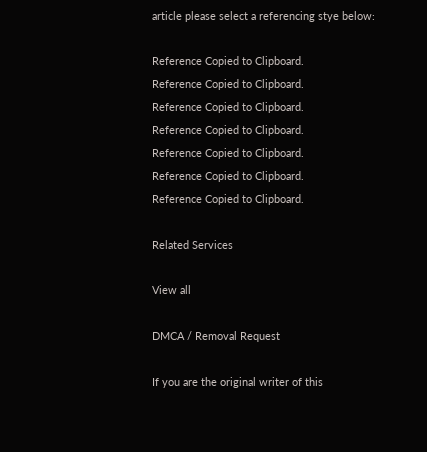article please select a referencing stye below:

Reference Copied to Clipboard.
Reference Copied to Clipboard.
Reference Copied to Clipboard.
Reference Copied to Clipboard.
Reference Copied to Clipboard.
Reference Copied to Clipboard.
Reference Copied to Clipboard.

Related Services

View all

DMCA / Removal Request

If you are the original writer of this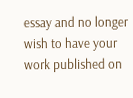essay and no longer wish to have your work published on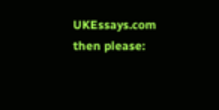UKEssays.com then please: